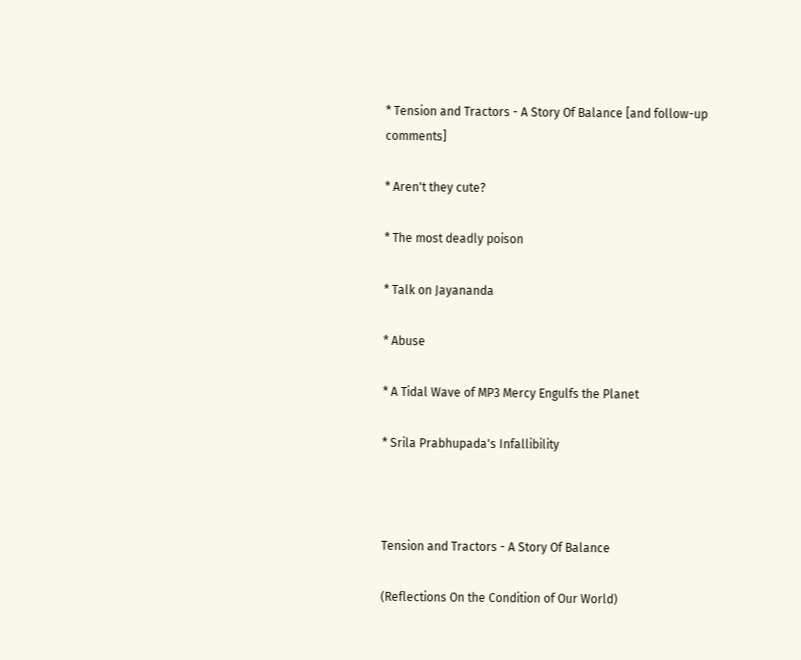* Tension and Tractors - A Story Of Balance [and follow-up comments]

* Aren't they cute?

* The most deadly poison

* Talk on Jayananda

* Abuse

* A Tidal Wave of MP3 Mercy Engulfs the Planet

* Srila Prabhupada's Infallibility



Tension and Tractors - A Story Of Balance

(Reflections On the Condition of Our World)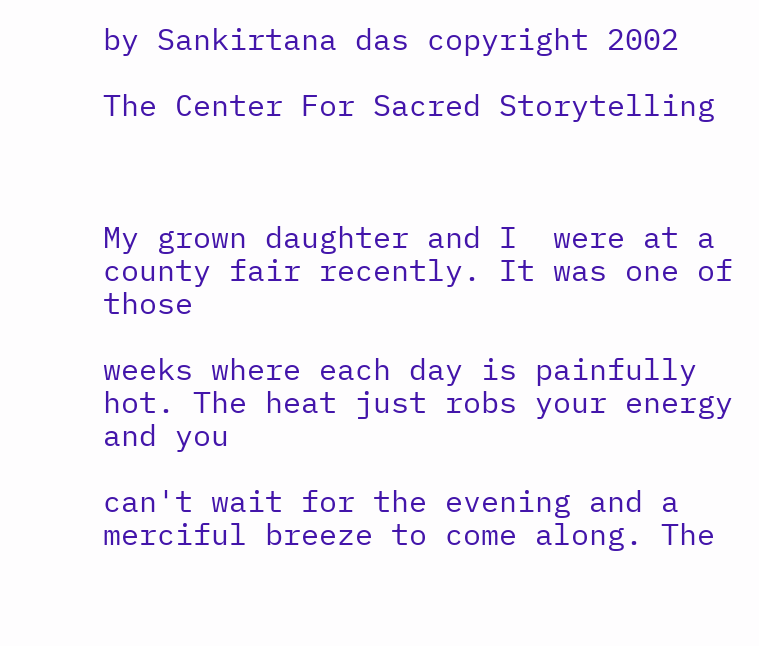by Sankirtana das copyright 2002

The Center For Sacred Storytelling



My grown daughter and I  were at a county fair recently. It was one of those

weeks where each day is painfully hot. The heat just robs your energy and you

can't wait for the evening and a merciful breeze to come along. The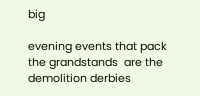big

evening events that pack the grandstands  are the demolition derbies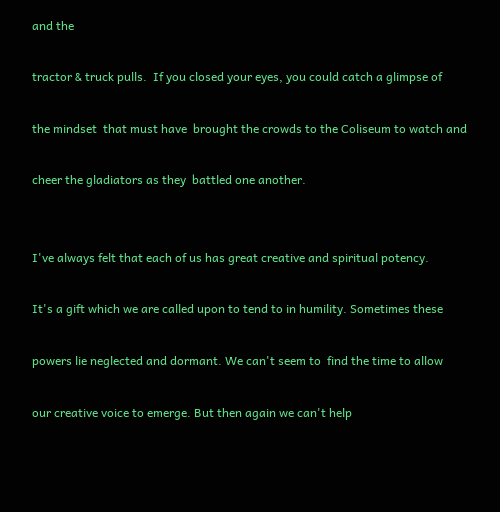and the

tractor & truck pulls.  If you closed your eyes, you could catch a glimpse of

the mindset  that must have  brought the crowds to the Coliseum to watch and

cheer the gladiators as they  battled one another.


I've always felt that each of us has great creative and spiritual potency.

It's a gift which we are called upon to tend to in humility. Sometimes these

powers lie neglected and dormant. We can't seem to  find the time to allow

our creative voice to emerge. But then again we can't help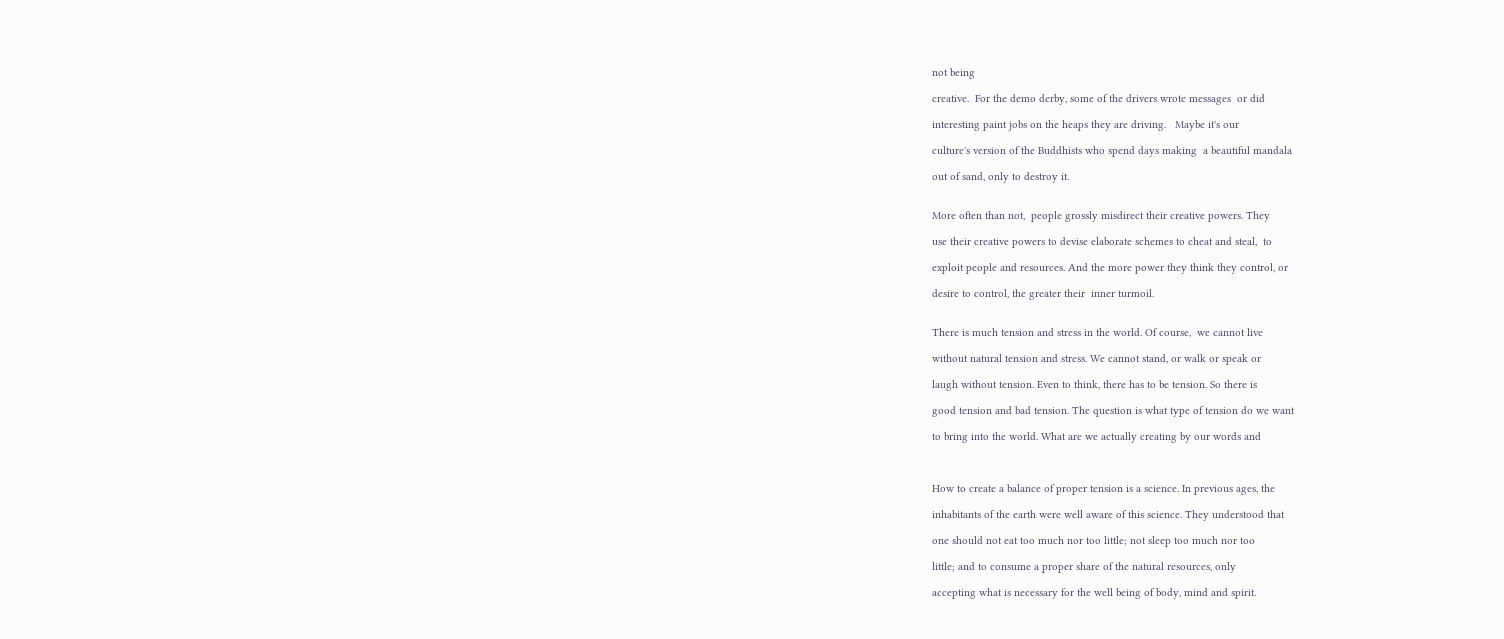not being

creative.  For the demo derby, some of the drivers wrote messages  or did

interesting paint jobs on the heaps they are driving.   Maybe it's our

culture's version of the Buddhists who spend days making  a beautiful mandala

out of sand, only to destroy it.


More often than not,  people grossly misdirect their creative powers. They

use their creative powers to devise elaborate schemes to cheat and steal,  to

exploit people and resources. And the more power they think they control, or

desire to control, the greater their  inner turmoil.


There is much tension and stress in the world. Of course,  we cannot live

without natural tension and stress. We cannot stand, or walk or speak or

laugh without tension. Even to think, there has to be tension. So there is

good tension and bad tension. The question is what type of tension do we want

to bring into the world. What are we actually creating by our words and



How to create a balance of proper tension is a science. In previous ages, the

inhabitants of the earth were well aware of this science. They understood that

one should not eat too much nor too little; not sleep too much nor too

little; and to consume a proper share of the natural resources, only

accepting what is necessary for the well being of body, mind and spirit.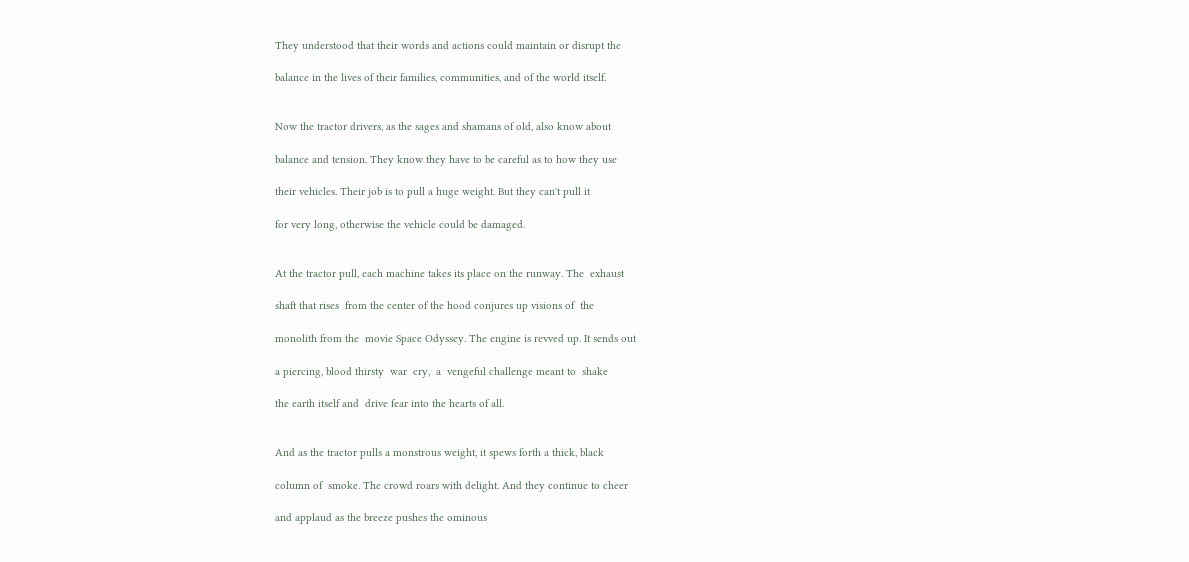They understood that their words and actions could maintain or disrupt the

balance in the lives of their families, communities, and of the world itself.


Now the tractor drivers, as the sages and shamans of old, also know about

balance and tension. They know they have to be careful as to how they use

their vehicles. Their job is to pull a huge weight. But they can't pull it

for very long, otherwise the vehicle could be damaged.


At the tractor pull, each machine takes its place on the runway. The  exhaust

shaft that rises  from the center of the hood conjures up visions of  the

monolith from the  movie Space Odyssey. The engine is revved up. It sends out

a piercing, blood thirsty  war  cry,  a  vengeful challenge meant to  shake

the earth itself and  drive fear into the hearts of all.


And as the tractor pulls a monstrous weight, it spews forth a thick, black

column of  smoke. The crowd roars with delight. And they continue to cheer

and applaud as the breeze pushes the ominous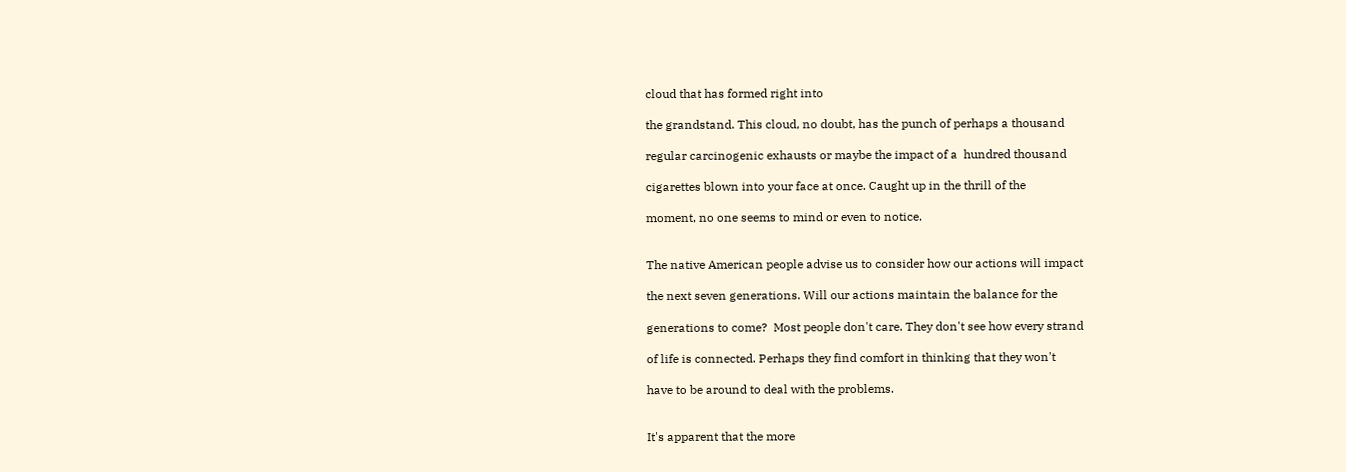cloud that has formed right into

the grandstand. This cloud, no doubt, has the punch of perhaps a thousand

regular carcinogenic exhausts or maybe the impact of a  hundred thousand

cigarettes blown into your face at once. Caught up in the thrill of the

moment, no one seems to mind or even to notice.


The native American people advise us to consider how our actions will impact

the next seven generations. Will our actions maintain the balance for the

generations to come?  Most people don't care. They don't see how every strand

of life is connected. Perhaps they find comfort in thinking that they won't

have to be around to deal with the problems.


It's apparent that the more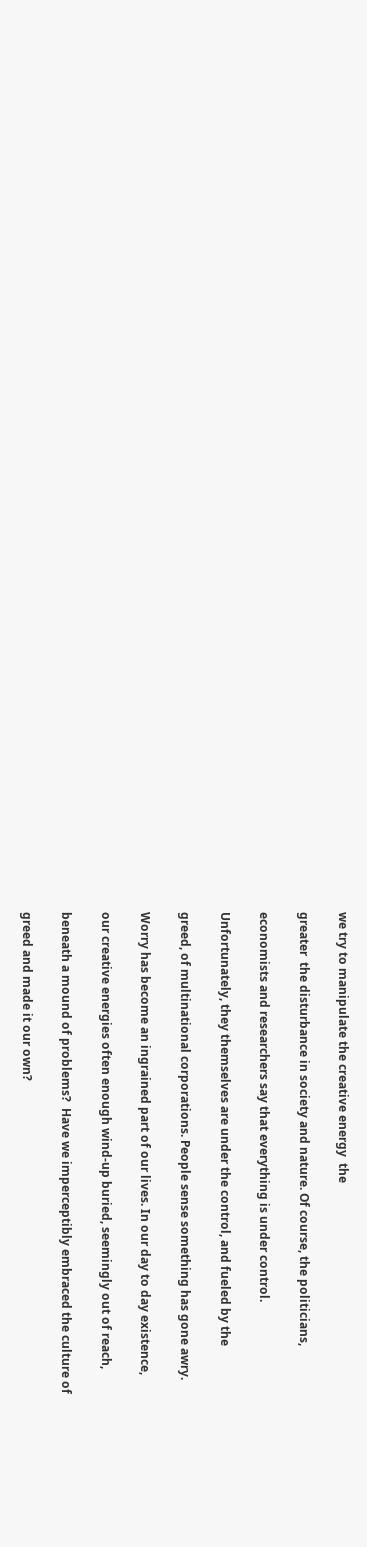we try to manipulate the creative energy  the

greater  the disturbance in society and nature. Of course, the politicians,

economists and researchers say that everything is under control.

Unfortunately, they themselves are under the control, and fueled by the

greed, of multinational corporations. People sense something has gone awry.

Worry has become an ingrained part of our lives. In our day to day existence,

our creative energies often enough wind-up buried, seemingly out of reach,

beneath a mound of problems?  Have we imperceptibly embraced the culture of

greed and made it our own?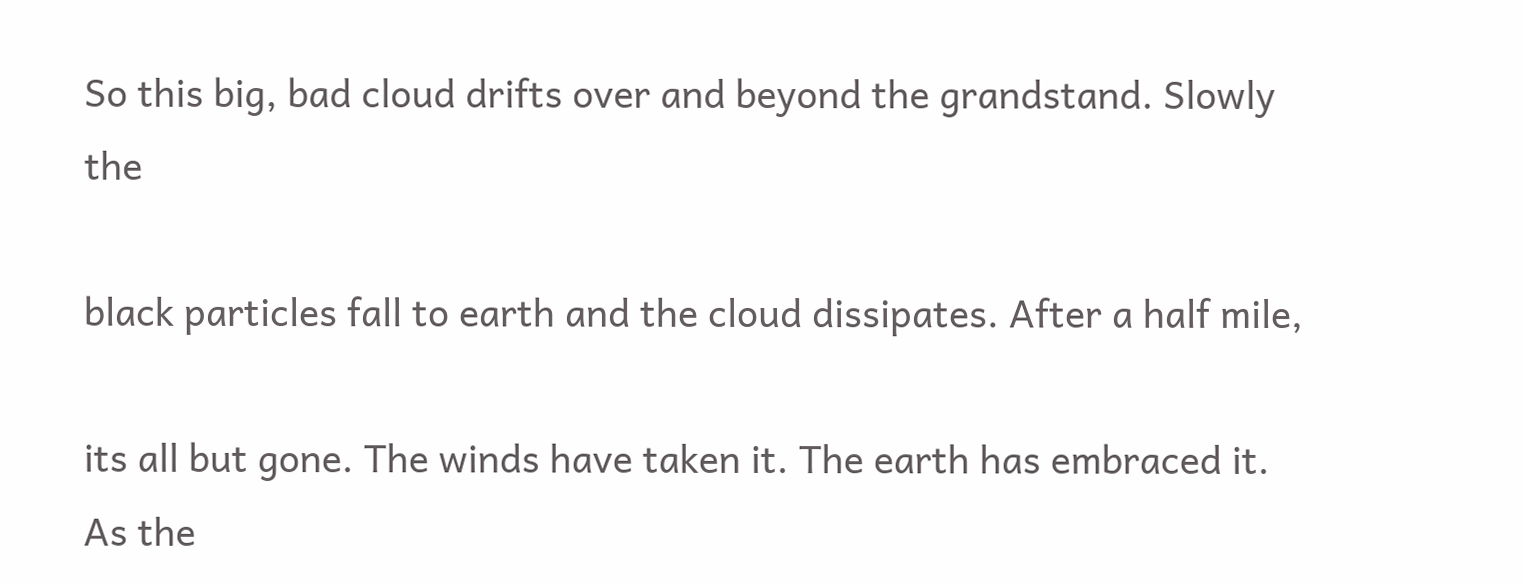So this big, bad cloud drifts over and beyond the grandstand. Slowly the

black particles fall to earth and the cloud dissipates. After a half mile,

its all but gone. The winds have taken it. The earth has embraced it. As the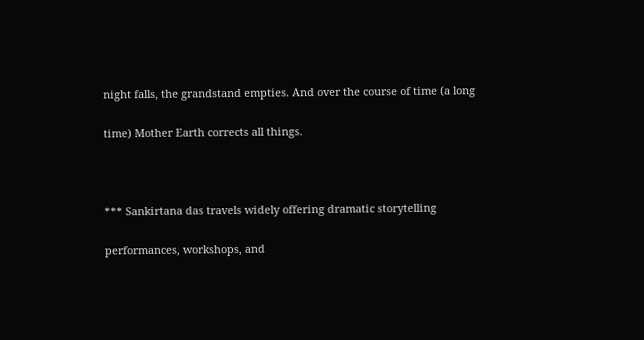night falls, the grandstand empties. And over the course of time (a long

time) Mother Earth corrects all things.



*** Sankirtana das travels widely offering dramatic storytelling

performances, workshops, and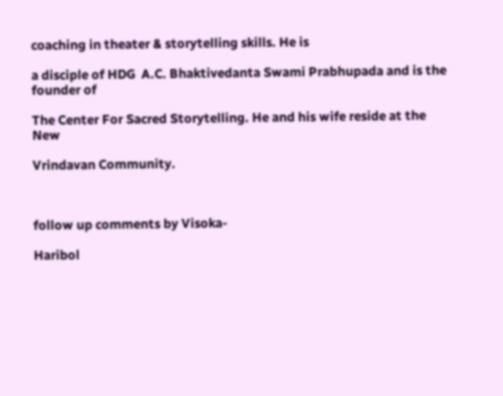coaching in theater & storytelling skills. He is

a disciple of HDG  A.C. Bhaktivedanta Swami Prabhupada and is the founder of

The Center For Sacred Storytelling. He and his wife reside at the New

Vrindavan Community.



follow up comments by Visoka-

Haribol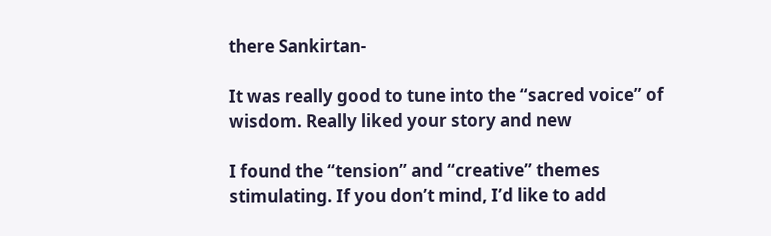there Sankirtan-

It was really good to tune into the “sacred voice” of
wisdom. Really liked your story and new

I found the “tension” and “creative” themes
stimulating. If you don’t mind, I’d like to add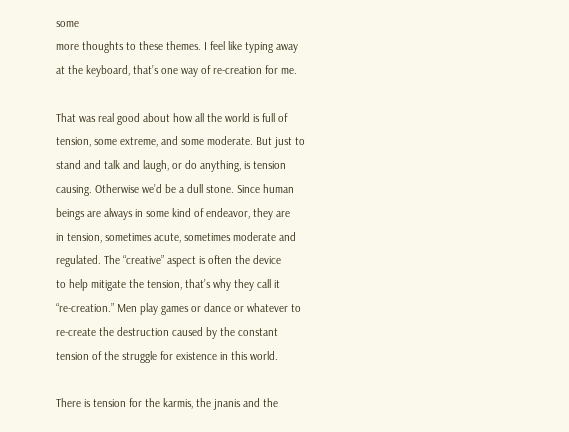some
more thoughts to these themes. I feel like typing away
at the keyboard, that’s one way of re-creation for me.

That was real good about how all the world is full of
tension, some extreme, and some moderate. But just to
stand and talk and laugh, or do anything, is tension
causing. Otherwise we’d be a dull stone. Since human
beings are always in some kind of endeavor, they are
in tension, sometimes acute, sometimes moderate and
regulated. The “creative” aspect is often the device
to help mitigate the tension, that’s why they call it
“re-creation.” Men play games or dance or whatever to
re-create the destruction caused by the constant
tension of the struggle for existence in this world.

There is tension for the karmis, the jnanis and the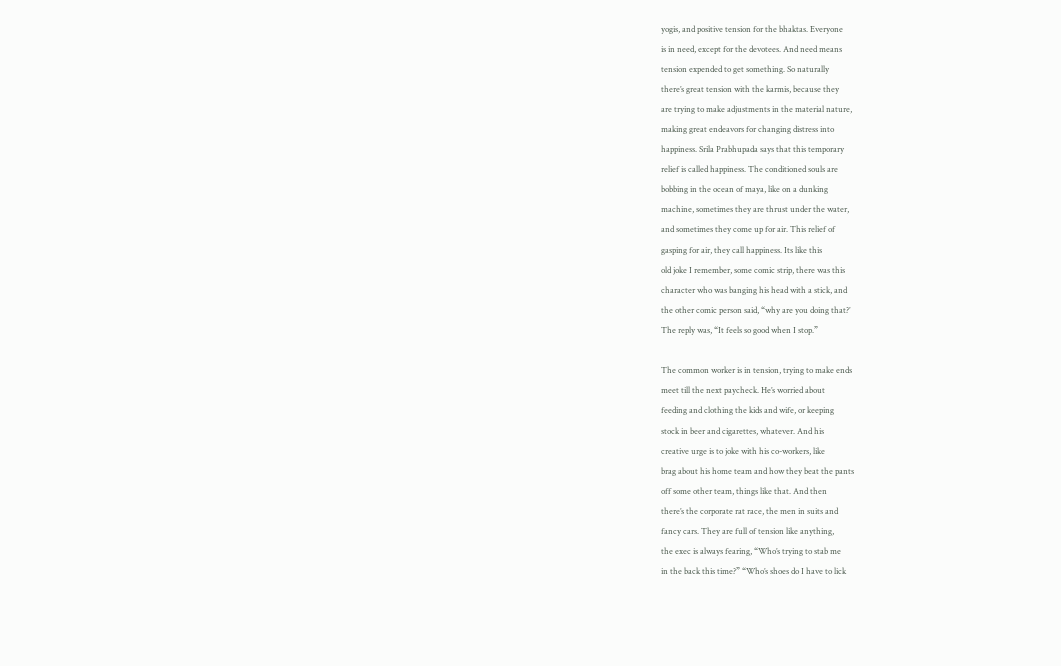yogis, and positive tension for the bhaktas. Everyone
is in need, except for the devotees. And need means
tension expended to get something. So naturally
there’s great tension with the karmis, because they
are trying to make adjustments in the material nature,
making great endeavors for changing distress into
happiness. Srila Prabhupada says that this temporary
relief is called happiness. The conditioned souls are
bobbing in the ocean of maya, like on a dunking
machine, sometimes they are thrust under the water,
and sometimes they come up for air. This relief of
gasping for air, they call happiness. Its like this
old joke I remember, some comic strip, there was this
character who was banging his head with a stick, and
the other comic person said, “why are you doing that?’
The reply was, “It feels so good when I stop.”

The common worker is in tension, trying to make ends
meet till the next paycheck. He’s worried about
feeding and clothing the kids and wife, or keeping
stock in beer and cigarettes, whatever. And his
creative urge is to joke with his co-workers, like
brag about his home team and how they beat the pants
off some other team, things like that. And then
there’s the corporate rat race, the men in suits and
fancy cars. They are full of tension like anything,
the exec is always fearing, “Who’s trying to stab me
in the back this time?” “Who’s shoes do I have to lick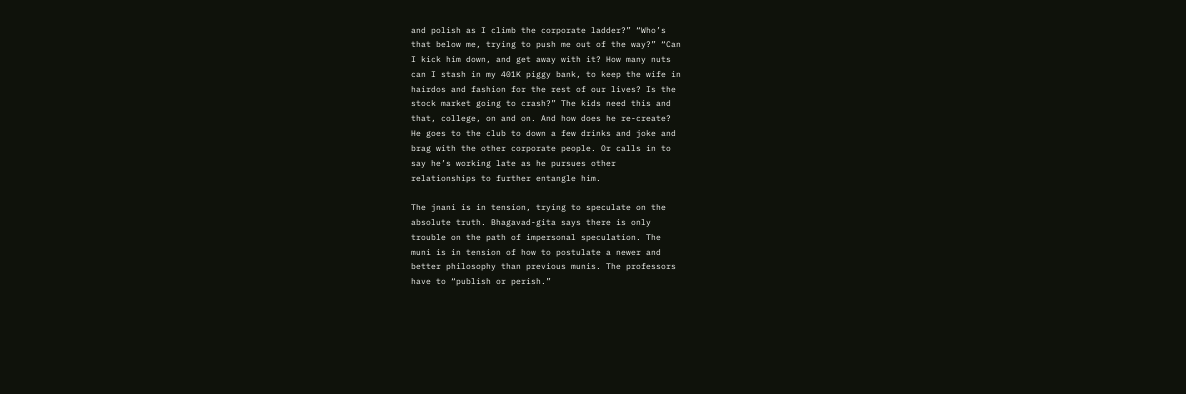and polish as I climb the corporate ladder?” “Who’s
that below me, trying to push me out of the way?” “Can
I kick him down, and get away with it? How many nuts
can I stash in my 401K piggy bank, to keep the wife in
hairdos and fashion for the rest of our lives? Is the
stock market going to crash?” The kids need this and
that, college, on and on. And how does he re-create?
He goes to the club to down a few drinks and joke and
brag with the other corporate people. Or calls in to
say he’s working late as he pursues other
relationships to further entangle him.

The jnani is in tension, trying to speculate on the
absolute truth. Bhagavad-gita says there is only
trouble on the path of impersonal speculation. The
muni is in tension of how to postulate a newer and
better philosophy than previous munis. The professors
have to “publish or perish.”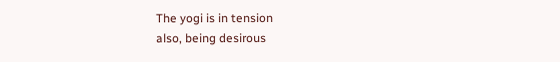The yogi is in tension
also, being desirous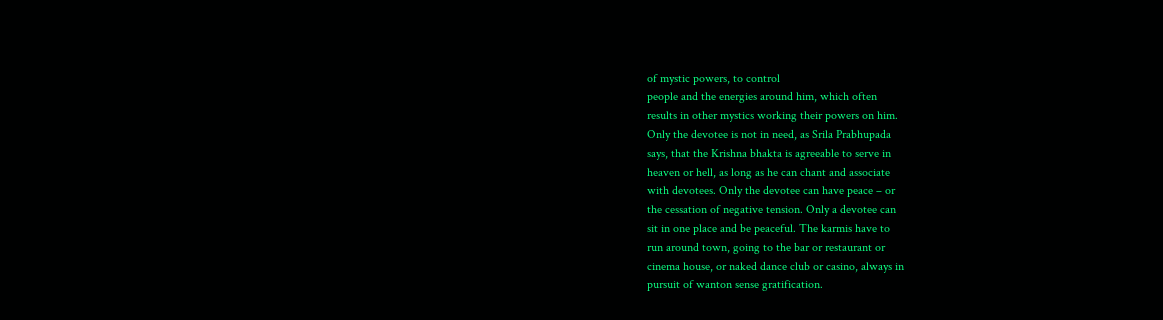of mystic powers, to control
people and the energies around him, which often
results in other mystics working their powers on him.
Only the devotee is not in need, as Srila Prabhupada
says, that the Krishna bhakta is agreeable to serve in
heaven or hell, as long as he can chant and associate
with devotees. Only the devotee can have peace – or
the cessation of negative tension. Only a devotee can
sit in one place and be peaceful. The karmis have to
run around town, going to the bar or restaurant or
cinema house, or naked dance club or casino, always in
pursuit of wanton sense gratification.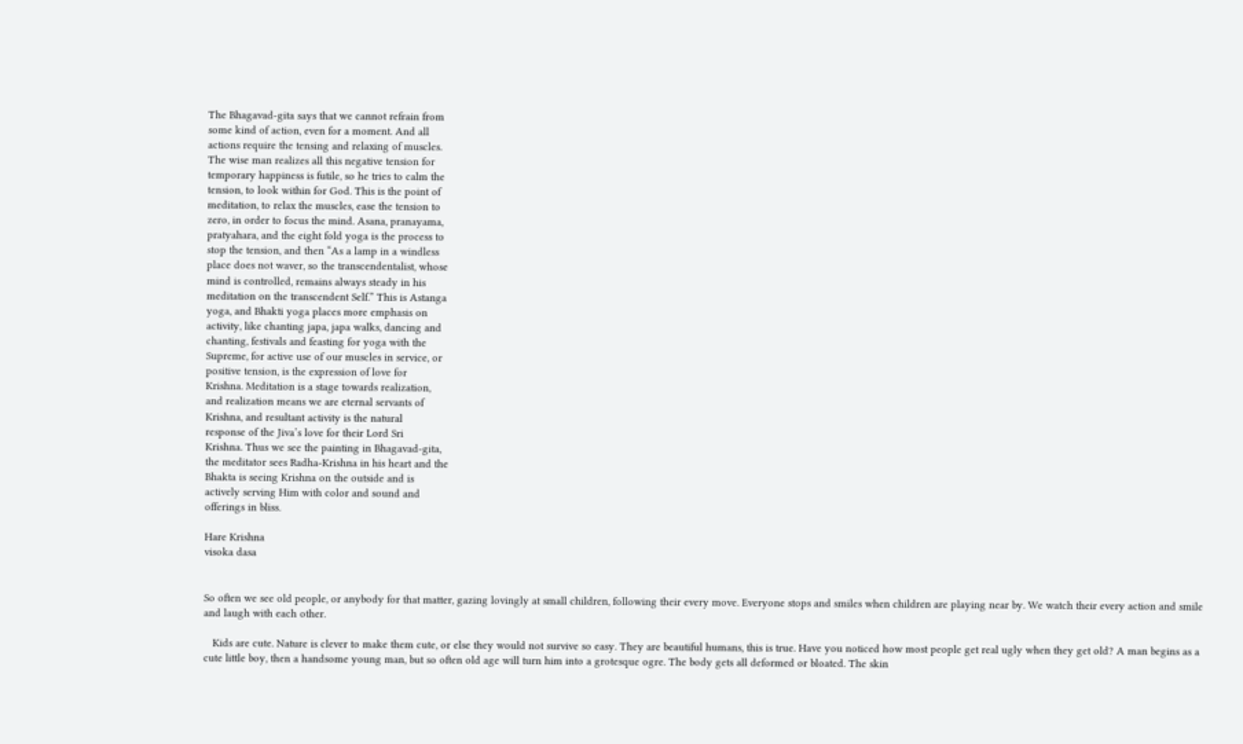The Bhagavad-gita says that we cannot refrain from
some kind of action, even for a moment. And all
actions require the tensing and relaxing of muscles.
The wise man realizes all this negative tension for
temporary happiness is futile, so he tries to calm the
tension, to look within for God. This is the point of
meditation, to relax the muscles, ease the tension to
zero, in order to focus the mind. Asana, pranayama,
pratyahara, and the eight fold yoga is the process to
stop the tension, and then “As a lamp in a windless
place does not waver, so the transcendentalist, whose
mind is controlled, remains always steady in his
meditation on the transcendent Self.” This is Astanga
yoga, and Bhakti yoga places more emphasis on
activity, like chanting japa, japa walks, dancing and
chanting, festivals and feasting for yoga with the
Supreme, for active use of our muscles in service, or
positive tension, is the expression of love for
Krishna. Meditation is a stage towards realization,
and realization means we are eternal servants of
Krishna, and resultant activity is the natural
response of the Jiva’s love for their Lord Sri
Krishna. Thus we see the painting in Bhagavad-gita,
the meditator sees Radha-Krishna in his heart and the
Bhakta is seeing Krishna on the outside and is
actively serving Him with color and sound and
offerings in bliss.

Hare Krishna
visoka dasa


So often we see old people, or anybody for that matter, gazing lovingly at small children, following their every move. Everyone stops and smiles when children are playing near by. We watch their every action and smile and laugh with each other.

   Kids are cute. Nature is clever to make them cute, or else they would not survive so easy. They are beautiful humans, this is true. Have you noticed how most people get real ugly when they get old? A man begins as a cute little boy, then a handsome young man, but so often old age will turn him into a grotesque ogre. The body gets all deformed or bloated. The skin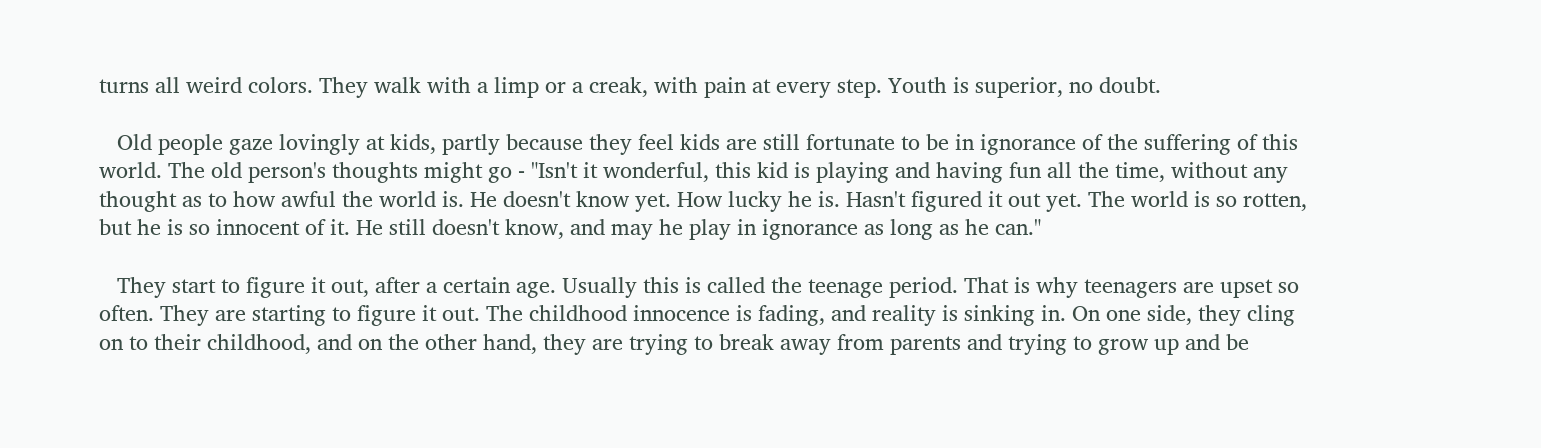turns all weird colors. They walk with a limp or a creak, with pain at every step. Youth is superior, no doubt.

   Old people gaze lovingly at kids, partly because they feel kids are still fortunate to be in ignorance of the suffering of this world. The old person's thoughts might go - "Isn't it wonderful, this kid is playing and having fun all the time, without any thought as to how awful the world is. He doesn't know yet. How lucky he is. Hasn't figured it out yet. The world is so rotten, but he is so innocent of it. He still doesn't know, and may he play in ignorance as long as he can."

   They start to figure it out, after a certain age. Usually this is called the teenage period. That is why teenagers are upset so often. They are starting to figure it out. The childhood innocence is fading, and reality is sinking in. On one side, they cling on to their childhood, and on the other hand, they are trying to break away from parents and trying to grow up and be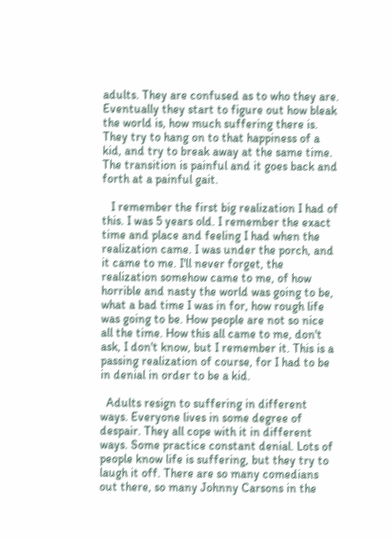adults. They are confused as to who they are. Eventually they start to figure out how bleak the world is, how much suffering there is. They try to hang on to that happiness of a kid, and try to break away at the same time. The transition is painful and it goes back and forth at a painful gait.

   I remember the first big realization I had of this. I was 5 years old. I remember the exact time and place and feeling I had when the realization came. I was under the porch, and it came to me. I'll never forget, the realization somehow came to me, of how horrible and nasty the world was going to be, what a bad time I was in for, how rough life was going to be. How people are not so nice all the time. How this all came to me, don't ask, I don't know, but I remember it. This is a passing realization of course, for I had to be in denial in order to be a kid.

  Adults resign to suffering in different ways. Everyone lives in some degree of despair. They all cope with it in different ways. Some practice constant denial. Lots of people know life is suffering, but they try to laugh it off. There are so many comedians out there, so many Johnny Carsons in the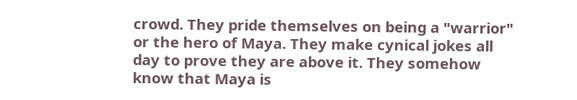crowd. They pride themselves on being a "warrior" or the hero of Maya. They make cynical jokes all day to prove they are above it. They somehow know that Maya is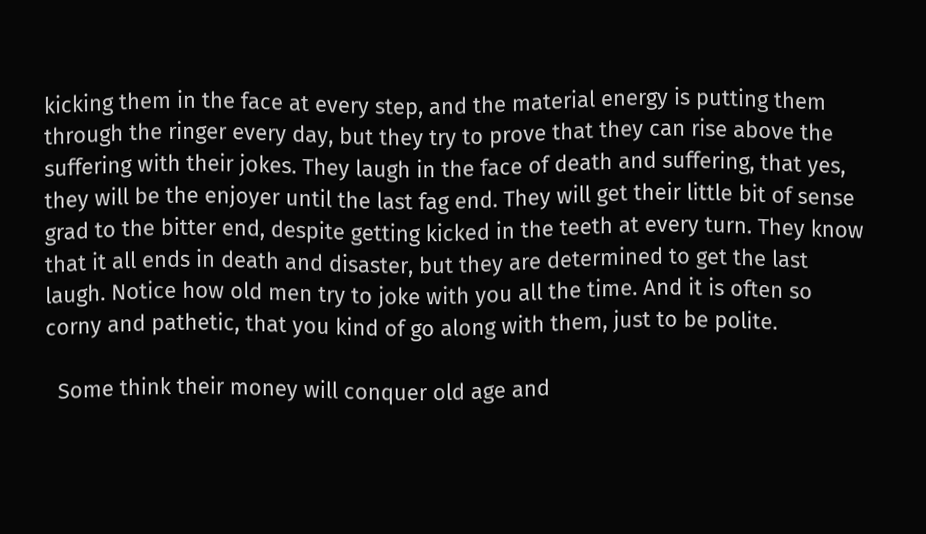kicking them in the face at every step, and the material energy is putting them through the ringer every day, but they try to prove that they can rise above the suffering with their jokes. They laugh in the face of death and suffering, that yes, they will be the enjoyer until the last fag end. They will get their little bit of sense grad to the bitter end, despite getting kicked in the teeth at every turn. They know that it all ends in death and disaster, but they are determined to get the last laugh. Notice how old men try to joke with you all the time. And it is often so corny and pathetic, that you kind of go along with them, just to be polite.

  Some think their money will conquer old age and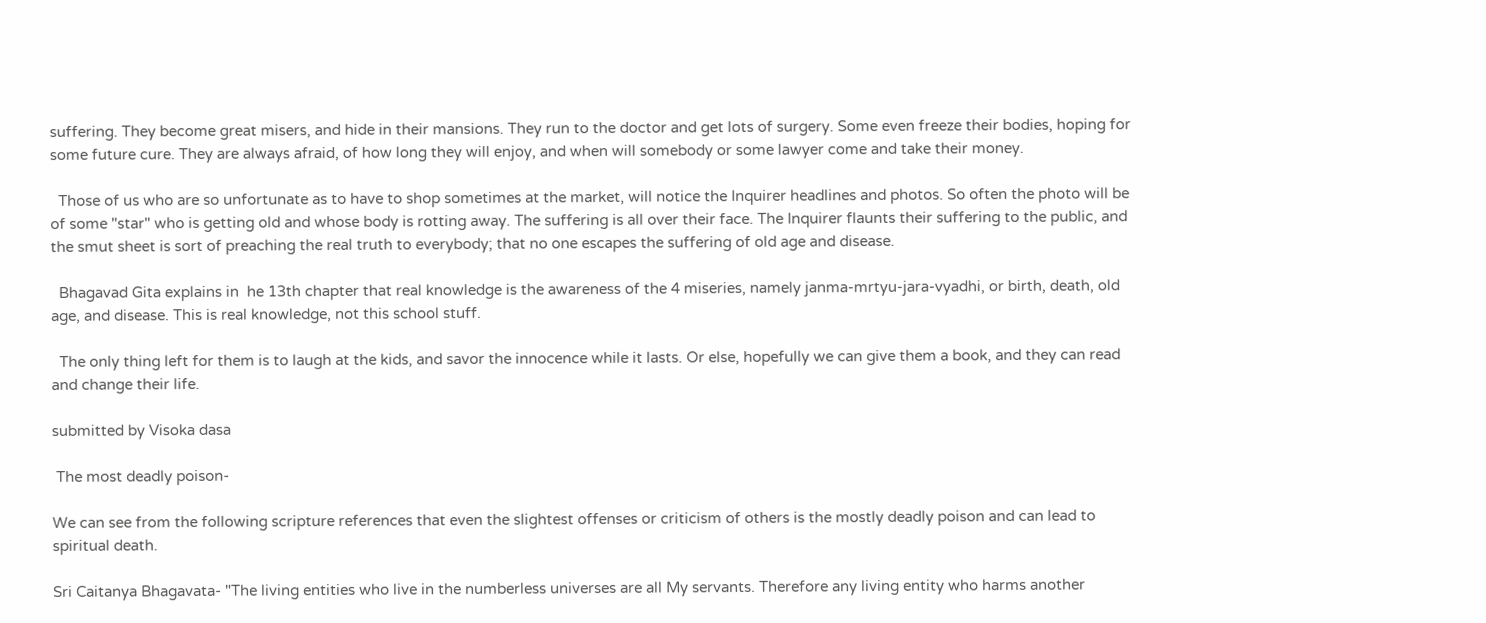suffering. They become great misers, and hide in their mansions. They run to the doctor and get lots of surgery. Some even freeze their bodies, hoping for some future cure. They are always afraid, of how long they will enjoy, and when will somebody or some lawyer come and take their money.

  Those of us who are so unfortunate as to have to shop sometimes at the market, will notice the Inquirer headlines and photos. So often the photo will be of some "star" who is getting old and whose body is rotting away. The suffering is all over their face. The Inquirer flaunts their suffering to the public, and the smut sheet is sort of preaching the real truth to everybody; that no one escapes the suffering of old age and disease.

  Bhagavad Gita explains in  he 13th chapter that real knowledge is the awareness of the 4 miseries, namely janma-mrtyu-jara-vyadhi, or birth, death, old age, and disease. This is real knowledge, not this school stuff.

  The only thing left for them is to laugh at the kids, and savor the innocence while it lasts. Or else, hopefully we can give them a book, and they can read and change their life.

submitted by Visoka dasa

 The most deadly poison-

We can see from the following scripture references that even the slightest offenses or criticism of others is the mostly deadly poison and can lead to spiritual death.

Sri Caitanya Bhagavata- "The living entities who live in the numberless universes are all My servants. Therefore any living entity who harms another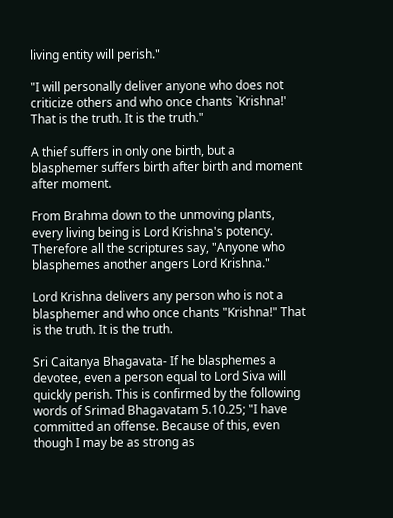living entity will perish."

"I will personally deliver anyone who does not criticize others and who once chants `Krishna!' That is the truth. It is the truth."

A thief suffers in only one birth, but a blasphemer suffers birth after birth and moment after moment.

From Brahma down to the unmoving plants, every living being is Lord Krishna's potency. Therefore all the scriptures say, "Anyone who blasphemes another angers Lord Krishna."

Lord Krishna delivers any person who is not a blasphemer and who once chants "Krishna!" That is the truth. It is the truth.

Sri Caitanya Bhagavata- If he blasphemes a devotee, even a person equal to Lord Siva will quickly perish. This is confirmed by the following words of Srimad Bhagavatam 5.10.25; "I have committed an offense. Because of this, even though I may be as strong as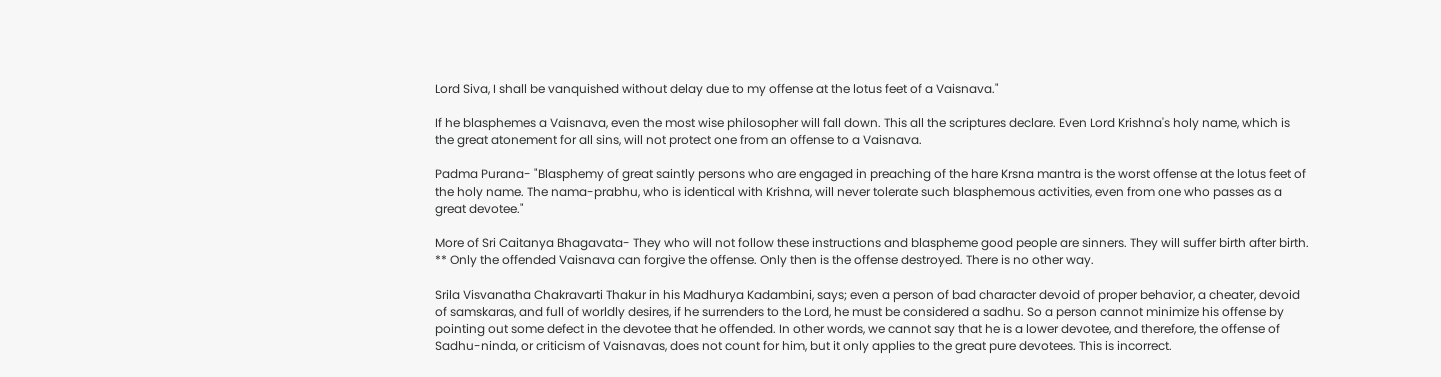Lord Siva, I shall be vanquished without delay due to my offense at the lotus feet of a Vaisnava."

If he blasphemes a Vaisnava, even the most wise philosopher will fall down. This all the scriptures declare. Even Lord Krishna's holy name, which is the great atonement for all sins, will not protect one from an offense to a Vaisnava.

Padma Purana- "Blasphemy of great saintly persons who are engaged in preaching of the hare Krsna mantra is the worst offense at the lotus feet of the holy name. The nama-prabhu, who is identical with Krishna, will never tolerate such blasphemous activities, even from one who passes as a great devotee."

More of Sri Caitanya Bhagavata- They who will not follow these instructions and blaspheme good people are sinners. They will suffer birth after birth. ** Only the offended Vaisnava can forgive the offense. Only then is the offense destroyed. There is no other way.

Srila Visvanatha Chakravarti Thakur in his Madhurya Kadambini, says; even a person of bad character devoid of proper behavior, a cheater, devoid of samskaras, and full of worldly desires, if he surrenders to the Lord, he must be considered a sadhu. So a person cannot minimize his offense by pointing out some defect in the devotee that he offended. In other words, we cannot say that he is a lower devotee, and therefore, the offense of Sadhu-ninda, or criticism of Vaisnavas, does not count for him, but it only applies to the great pure devotees. This is incorrect.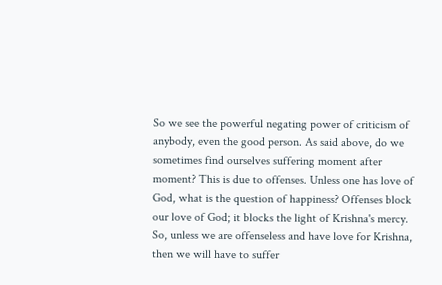So we see the powerful negating power of criticism of anybody, even the good person. As said above, do we sometimes find ourselves suffering moment after moment? This is due to offenses. Unless one has love of God, what is the question of happiness? Offenses block our love of God; it blocks the light of Krishna's mercy. So, unless we are offenseless and have love for Krishna, then we will have to suffer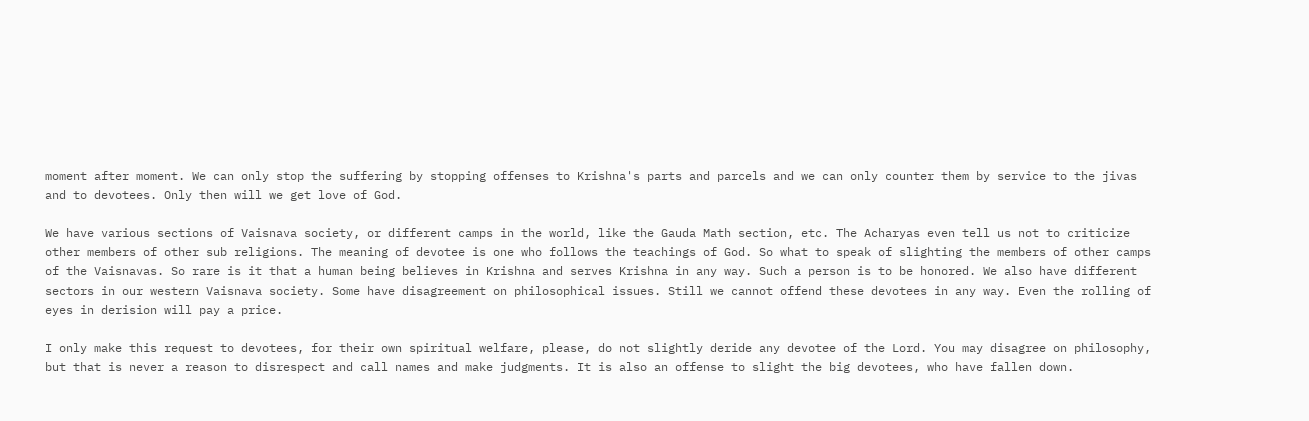moment after moment. We can only stop the suffering by stopping offenses to Krishna's parts and parcels and we can only counter them by service to the jivas and to devotees. Only then will we get love of God.

We have various sections of Vaisnava society, or different camps in the world, like the Gauda Math section, etc. The Acharyas even tell us not to criticize other members of other sub religions. The meaning of devotee is one who follows the teachings of God. So what to speak of slighting the members of other camps of the Vaisnavas. So rare is it that a human being believes in Krishna and serves Krishna in any way. Such a person is to be honored. We also have different sectors in our western Vaisnava society. Some have disagreement on philosophical issues. Still we cannot offend these devotees in any way. Even the rolling of eyes in derision will pay a price.

I only make this request to devotees, for their own spiritual welfare, please, do not slightly deride any devotee of the Lord. You may disagree on philosophy, but that is never a reason to disrespect and call names and make judgments. It is also an offense to slight the big devotees, who have fallen down.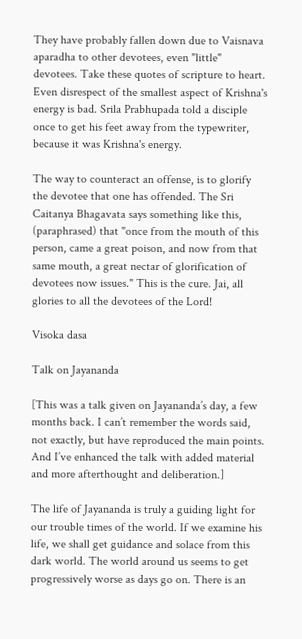They have probably fallen down due to Vaisnava aparadha to other devotees, even "little" devotees. Take these quotes of scripture to heart. Even disrespect of the smallest aspect of Krishna's energy is bad. Srila Prabhupada told a disciple once to get his feet away from the typewriter, because it was Krishna's energy.

The way to counteract an offense, is to glorify the devotee that one has offended. The Sri Caitanya Bhagavata says something like this, (paraphrased) that "once from the mouth of this person, came a great poison, and now from that same mouth, a great nectar of glorification of devotees now issues." This is the cure. Jai, all glories to all the devotees of the Lord!

Visoka dasa

Talk on Jayananda

[This was a talk given on Jayananda’s day, a few months back. I can’t remember the words said, not exactly, but have reproduced the main points. And I’ve enhanced the talk with added material and more afterthought and deliberation.]

The life of Jayananda is truly a guiding light for our trouble times of the world. If we examine his life, we shall get guidance and solace from this dark world. The world around us seems to get progressively worse as days go on. There is an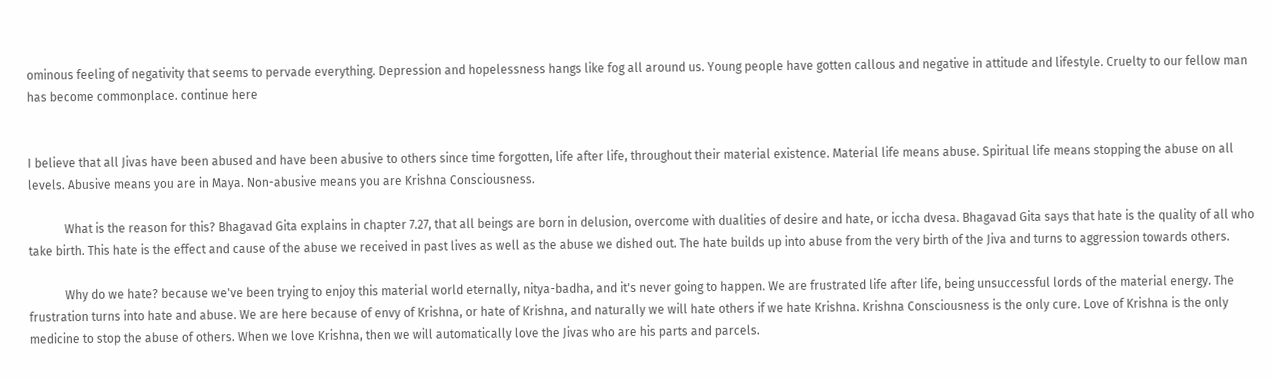ominous feeling of negativity that seems to pervade everything. Depression and hopelessness hangs like fog all around us. Young people have gotten callous and negative in attitude and lifestyle. Cruelty to our fellow man has become commonplace. continue here


I believe that all Jivas have been abused and have been abusive to others since time forgotten, life after life, throughout their material existence. Material life means abuse. Spiritual life means stopping the abuse on all levels. Abusive means you are in Maya. Non-abusive means you are Krishna Consciousness.

            What is the reason for this? Bhagavad Gita explains in chapter 7.27, that all beings are born in delusion, overcome with dualities of desire and hate, or iccha dvesa. Bhagavad Gita says that hate is the quality of all who take birth. This hate is the effect and cause of the abuse we received in past lives as well as the abuse we dished out. The hate builds up into abuse from the very birth of the Jiva and turns to aggression towards others.

            Why do we hate? because we've been trying to enjoy this material world eternally, nitya-badha, and it's never going to happen. We are frustrated life after life, being unsuccessful lords of the material energy. The frustration turns into hate and abuse. We are here because of envy of Krishna, or hate of Krishna, and naturally we will hate others if we hate Krishna. Krishna Consciousness is the only cure. Love of Krishna is the only medicine to stop the abuse of others. When we love Krishna, then we will automatically love the Jivas who are his parts and parcels.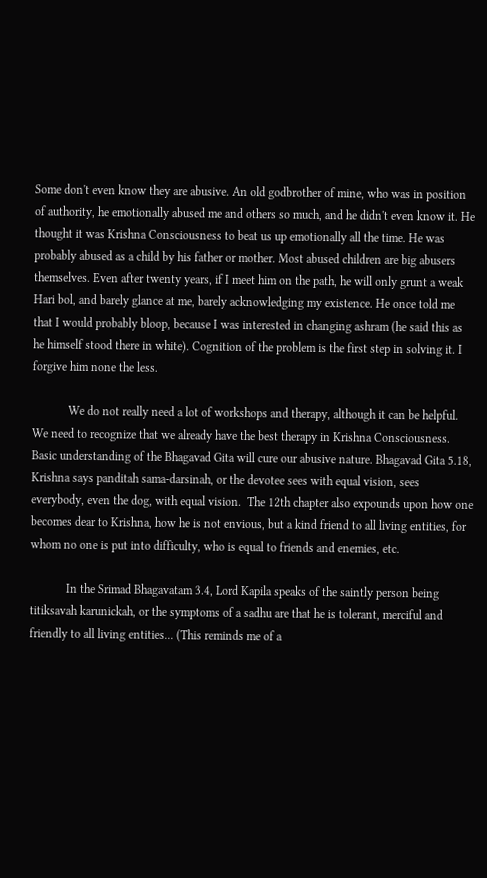Some don't even know they are abusive. An old godbrother of mine, who was in position of authority, he emotionally abused me and others so much, and he didn't even know it. He thought it was Krishna Consciousness to beat us up emotionally all the time. He was probably abused as a child by his father or mother. Most abused children are big abusers themselves. Even after twenty years, if I meet him on the path, he will only grunt a weak Hari bol, and barely glance at me, barely acknowledging my existence. He once told me that I would probably bloop, because I was interested in changing ashram (he said this as he himself stood there in white). Cognition of the problem is the first step in solving it. I forgive him none the less.

            We do not really need a lot of workshops and therapy, although it can be helpful. We need to recognize that we already have the best therapy in Krishna Consciousness. Basic understanding of the Bhagavad Gita will cure our abusive nature. Bhagavad Gita 5.18, Krishna says panditah sama-darsinah, or the devotee sees with equal vision, sees everybody, even the dog, with equal vision.  The 12th chapter also expounds upon how one becomes dear to Krishna, how he is not envious, but a kind friend to all living entities, for whom no one is put into difficulty, who is equal to friends and enemies, etc.

            In the Srimad Bhagavatam 3.4, Lord Kapila speaks of the saintly person being titiksavah karunickah, or the symptoms of a sadhu are that he is tolerant, merciful and friendly to all living entities... (This reminds me of a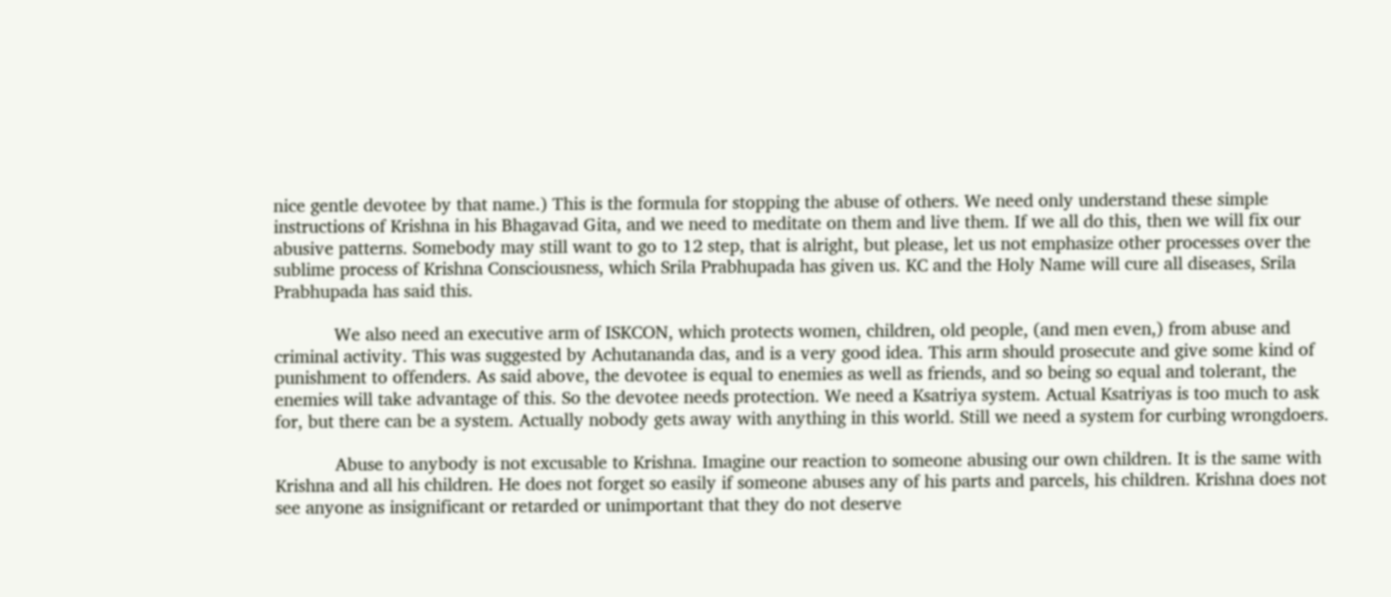nice gentle devotee by that name.) This is the formula for stopping the abuse of others. We need only understand these simple instructions of Krishna in his Bhagavad Gita, and we need to meditate on them and live them. If we all do this, then we will fix our abusive patterns. Somebody may still want to go to 12 step, that is alright, but please, let us not emphasize other processes over the sublime process of Krishna Consciousness, which Srila Prabhupada has given us. KC and the Holy Name will cure all diseases, Srila Prabhupada has said this.

            We also need an executive arm of ISKCON, which protects women, children, old people, (and men even,) from abuse and criminal activity. This was suggested by Achutananda das, and is a very good idea. This arm should prosecute and give some kind of punishment to offenders. As said above, the devotee is equal to enemies as well as friends, and so being so equal and tolerant, the enemies will take advantage of this. So the devotee needs protection. We need a Ksatriya system. Actual Ksatriyas is too much to ask for, but there can be a system. Actually nobody gets away with anything in this world. Still we need a system for curbing wrongdoers.

            Abuse to anybody is not excusable to Krishna. Imagine our reaction to someone abusing our own children. It is the same with Krishna and all his children. He does not forget so easily if someone abuses any of his parts and parcels, his children. Krishna does not see anyone as insignificant or retarded or unimportant that they do not deserve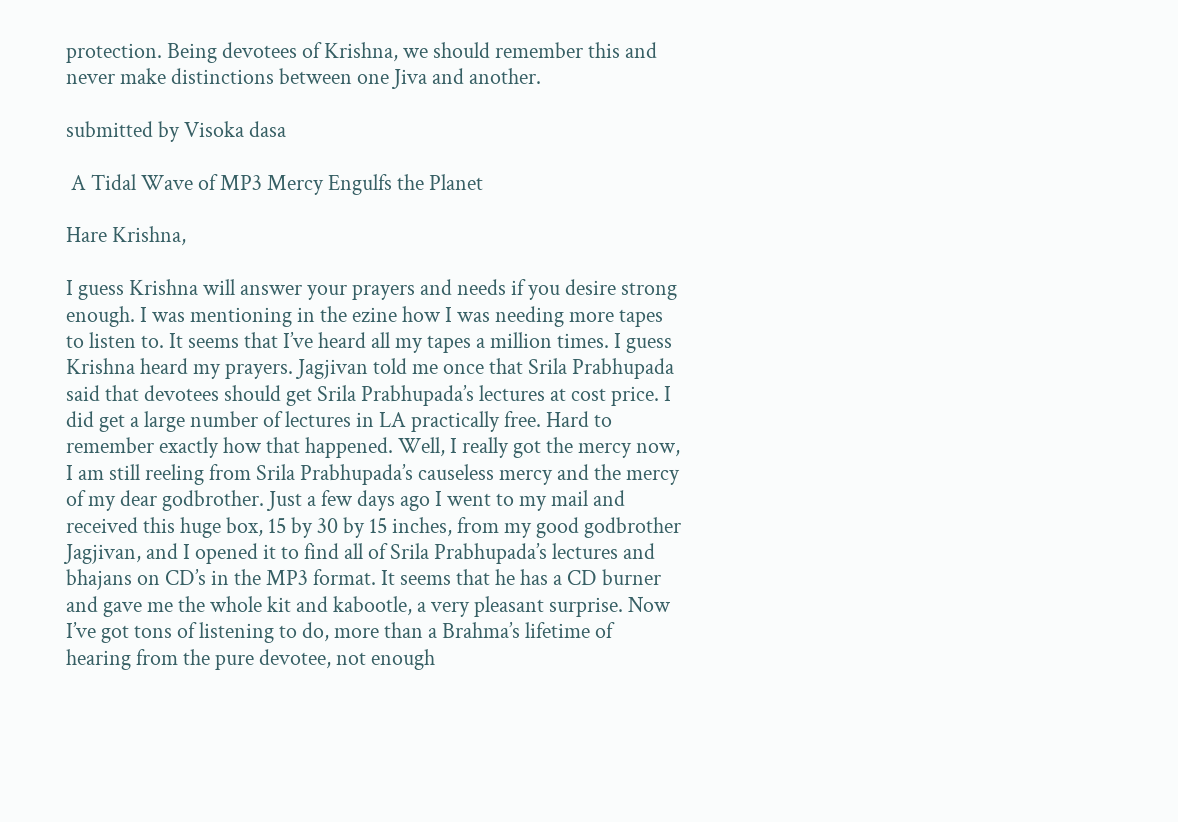protection. Being devotees of Krishna, we should remember this and never make distinctions between one Jiva and another.

submitted by Visoka dasa

 A Tidal Wave of MP3 Mercy Engulfs the Planet

Hare Krishna,

I guess Krishna will answer your prayers and needs if you desire strong enough. I was mentioning in the ezine how I was needing more tapes to listen to. It seems that I’ve heard all my tapes a million times. I guess Krishna heard my prayers. Jagjivan told me once that Srila Prabhupada said that devotees should get Srila Prabhupada’s lectures at cost price. I did get a large number of lectures in LA practically free. Hard to remember exactly how that happened. Well, I really got the mercy now, I am still reeling from Srila Prabhupada’s causeless mercy and the mercy of my dear godbrother. Just a few days ago I went to my mail and received this huge box, 15 by 30 by 15 inches, from my good godbrother Jagjivan, and I opened it to find all of Srila Prabhupada’s lectures and bhajans on CD’s in the MP3 format. It seems that he has a CD burner and gave me the whole kit and kabootle, a very pleasant surprise. Now I’ve got tons of listening to do, more than a Brahma’s lifetime of hearing from the pure devotee, not enough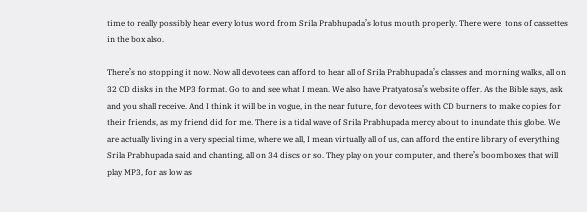time to really possibly hear every lotus word from Srila Prabhupada’s lotus mouth properly. There were  tons of cassettes in the box also.

There’s no stopping it now. Now all devotees can afford to hear all of Srila Prabhupada’s classes and morning walks, all on 32 CD disks in the MP3 format. Go to and see what I mean. We also have Pratyatosa’s website offer. As the Bible says, ask and you shall receive. And I think it will be in vogue, in the near future, for devotees with CD burners to make copies for their friends, as my friend did for me. There is a tidal wave of Srila Prabhupada mercy about to inundate this globe. We are actually living in a very special time, where we all, I mean virtually all of us, can afford the entire library of everything Srila Prabhupada said and chanting, all on 34 discs or so. They play on your computer, and there’s boomboxes that will play MP3, for as low as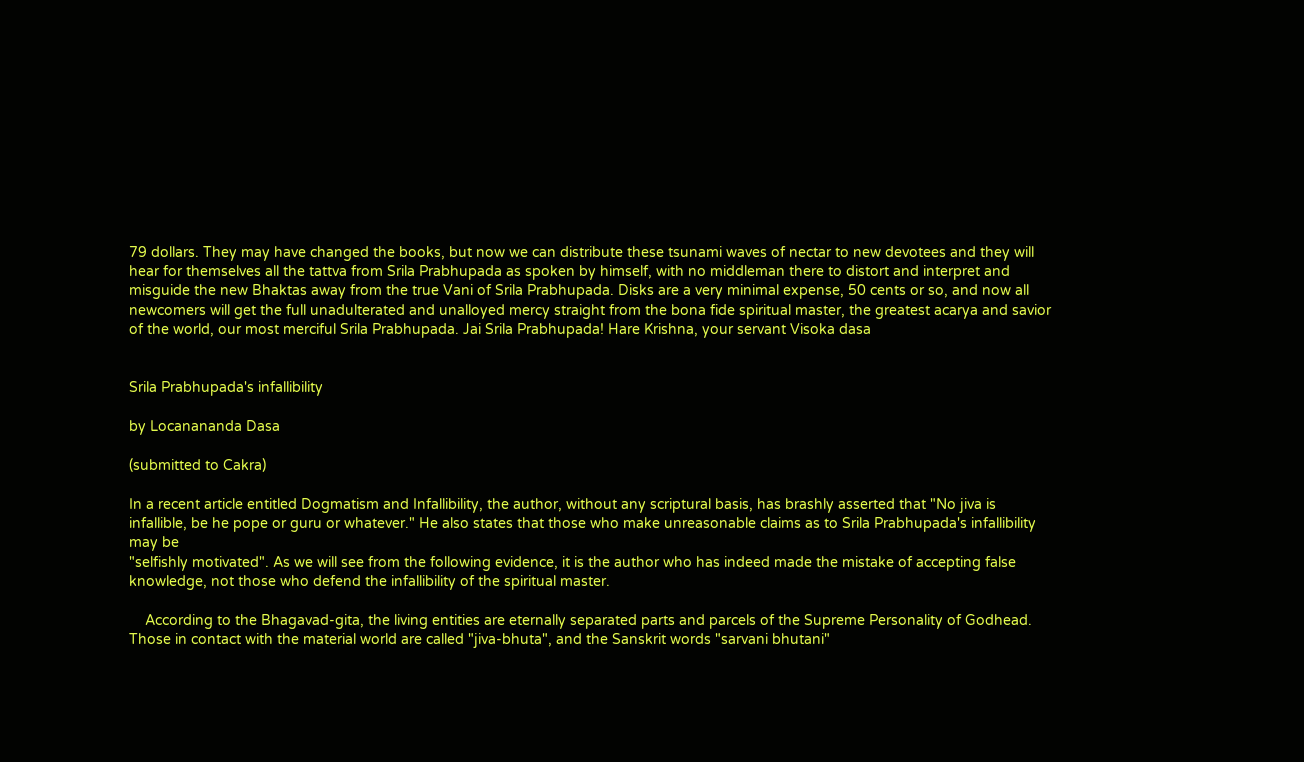79 dollars. They may have changed the books, but now we can distribute these tsunami waves of nectar to new devotees and they will hear for themselves all the tattva from Srila Prabhupada as spoken by himself, with no middleman there to distort and interpret and misguide the new Bhaktas away from the true Vani of Srila Prabhupada. Disks are a very minimal expense, 50 cents or so, and now all newcomers will get the full unadulterated and unalloyed mercy straight from the bona fide spiritual master, the greatest acarya and savior of the world, our most merciful Srila Prabhupada. Jai Srila Prabhupada! Hare Krishna, your servant Visoka dasa


Srila Prabhupada's infallibility

by Locanananda Dasa

(submitted to Cakra)

In a recent article entitled Dogmatism and Infallibility, the author, without any scriptural basis, has brashly asserted that "No jiva is infallible, be he pope or guru or whatever." He also states that those who make unreasonable claims as to Srila Prabhupada's infallibility may be
"selfishly motivated". As we will see from the following evidence, it is the author who has indeed made the mistake of accepting false knowledge, not those who defend the infallibility of the spiritual master.

    According to the Bhagavad-gita, the living entities are eternally separated parts and parcels of the Supreme Personality of Godhead. Those in contact with the material world are called "jiva-bhuta", and the Sanskrit words "sarvani bhutani"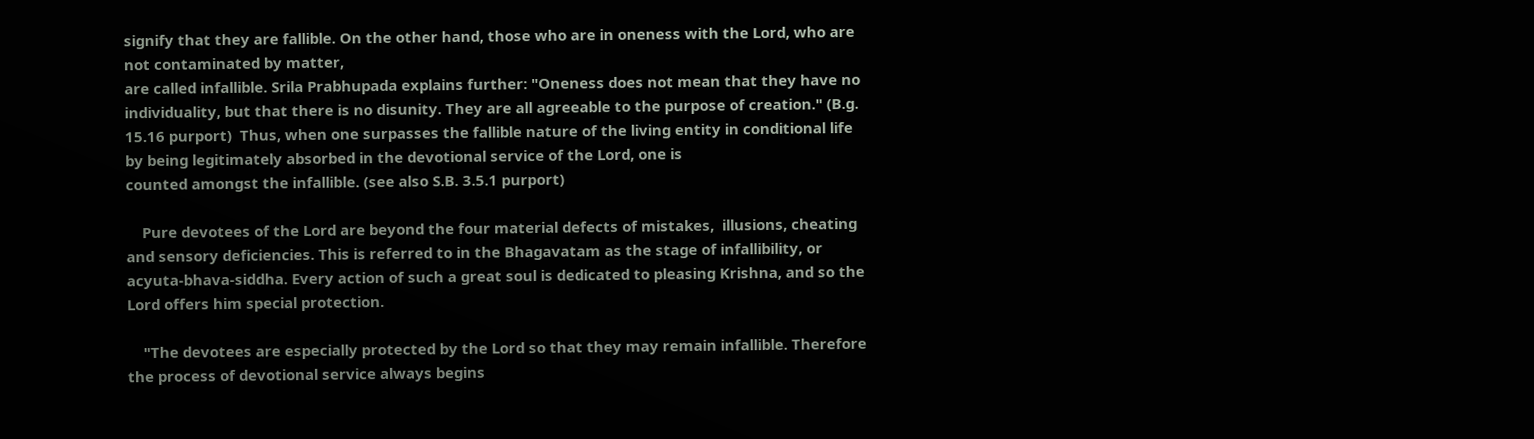signify that they are fallible. On the other hand, those who are in oneness with the Lord, who are not contaminated by matter,
are called infallible. Srila Prabhupada explains further: "Oneness does not mean that they have no individuality, but that there is no disunity. They are all agreeable to the purpose of creation." (B.g. 15.16 purport)  Thus, when one surpasses the fallible nature of the living entity in conditional life by being legitimately absorbed in the devotional service of the Lord, one is
counted amongst the infallible. (see also S.B. 3.5.1 purport)

    Pure devotees of the Lord are beyond the four material defects of mistakes,  illusions, cheating and sensory deficiencies. This is referred to in the Bhagavatam as the stage of infallibility, or acyuta-bhava-siddha. Every action of such a great soul is dedicated to pleasing Krishna, and so the Lord offers him special protection.

    "The devotees are especially protected by the Lord so that they may remain infallible. Therefore the process of devotional service always begins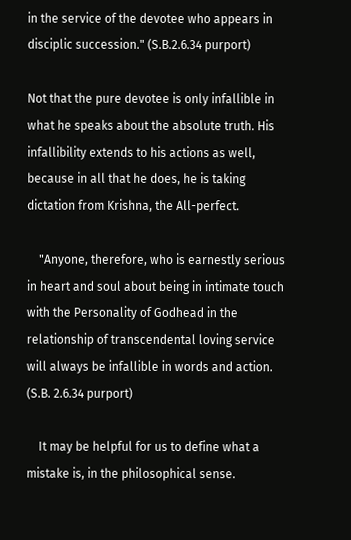in the service of the devotee who appears in disciplic succession." (S.B.2.6.34 purport)

Not that the pure devotee is only infallible in what he speaks about the absolute truth. His infallibility extends to his actions as well, because in all that he does, he is taking dictation from Krishna, the All-perfect.

    "Anyone, therefore, who is earnestly serious in heart and soul about being in intimate touch with the Personality of Godhead in the relationship of transcendental loving service will always be infallible in words and action. (S.B. 2.6.34 purport)

    It may be helpful for us to define what a mistake is, in the philosophical sense.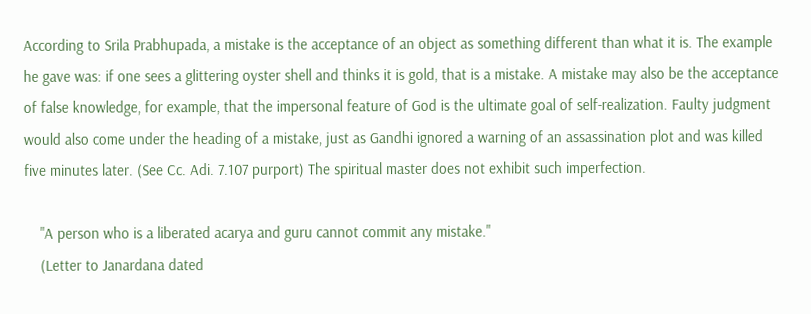According to Srila Prabhupada, a mistake is the acceptance of an object as something different than what it is. The example he gave was: if one sees a glittering oyster shell and thinks it is gold, that is a mistake. A mistake may also be the acceptance of false knowledge, for example, that the impersonal feature of God is the ultimate goal of self-realization. Faulty judgment would also come under the heading of a mistake, just as Gandhi ignored a warning of an assassination plot and was killed five minutes later. (See Cc. Adi. 7.107 purport) The spiritual master does not exhibit such imperfection.

    "A person who is a liberated acarya and guru cannot commit any mistake."
    (Letter to Janardana dated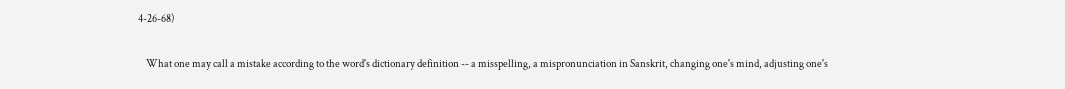4-26-68)

    What one may call a mistake according to the word's dictionary definition -- a misspelling, a mispronunciation in Sanskrit, changing one's mind, adjusting one's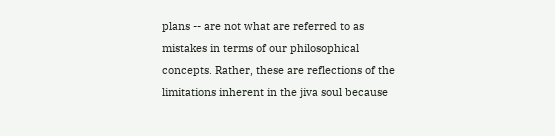plans -- are not what are referred to as mistakes in terms of our philosophical concepts. Rather, these are reflections of the limitations inherent in the jiva soul because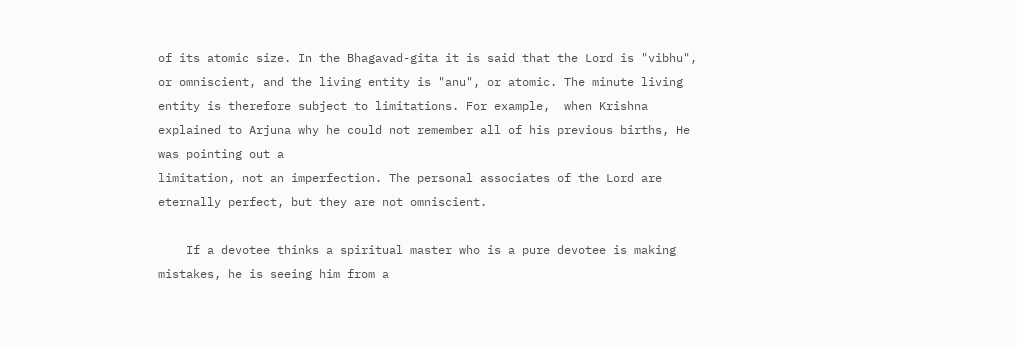of its atomic size. In the Bhagavad-gita it is said that the Lord is "vibhu", or omniscient, and the living entity is "anu", or atomic. The minute living entity is therefore subject to limitations. For example,  when Krishna explained to Arjuna why he could not remember all of his previous births, He was pointing out a
limitation, not an imperfection. The personal associates of the Lord are eternally perfect, but they are not omniscient.

    If a devotee thinks a spiritual master who is a pure devotee is making mistakes, he is seeing him from a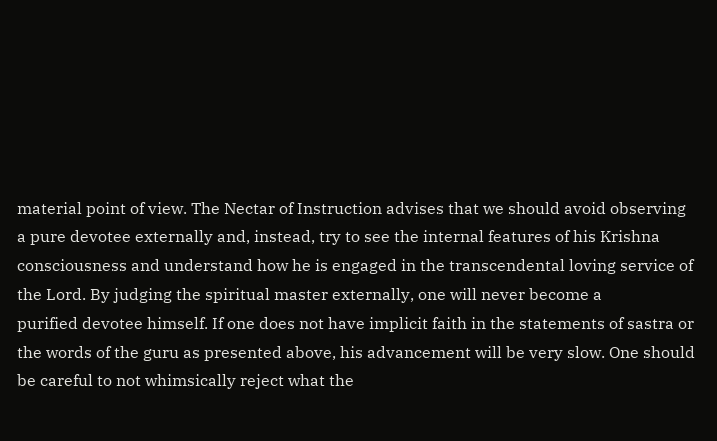material point of view. The Nectar of Instruction advises that we should avoid observing a pure devotee externally and, instead, try to see the internal features of his Krishna consciousness and understand how he is engaged in the transcendental loving service of the Lord. By judging the spiritual master externally, one will never become a
purified devotee himself. If one does not have implicit faith in the statements of sastra or the words of the guru as presented above, his advancement will be very slow. One should be careful to not whimsically reject what the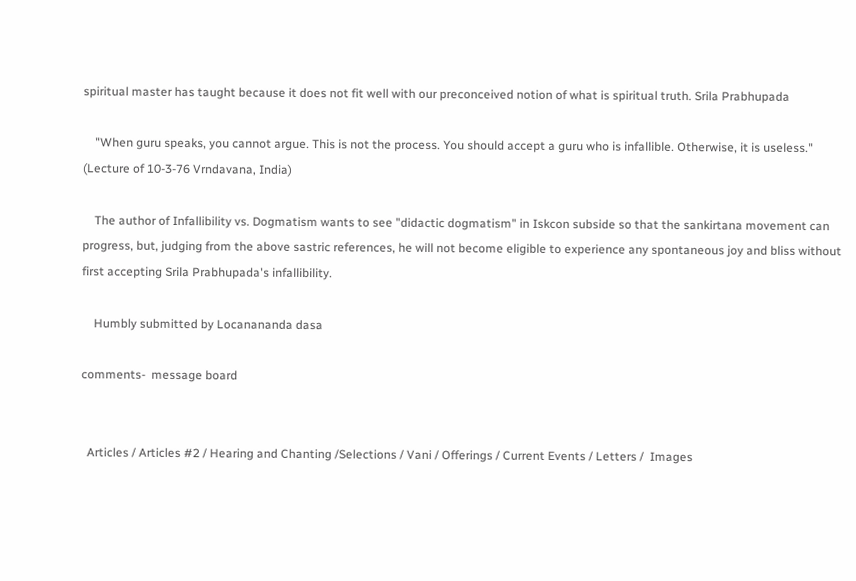spiritual master has taught because it does not fit well with our preconceived notion of what is spiritual truth. Srila Prabhupada

    "When guru speaks, you cannot argue. This is not the process. You should accept a guru who is infallible. Otherwise, it is useless." (Lecture of 10-3-76 Vrndavana, India)

    The author of Infallibility vs. Dogmatism wants to see "didactic dogmatism" in Iskcon subside so that the sankirtana movement can progress, but, judging from the above sastric references, he will not become eligible to experience any spontaneous joy and bliss without first accepting Srila Prabhupada's infallibility.

    Humbly submitted by Locanananda dasa

comments-  message board


  Articles / Articles #2 / Hearing and Chanting /Selections / Vani / Offerings / Current Events / Letters /  Images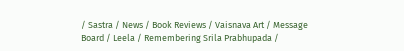/ Sastra / News / Book Reviews / Vaisnava Art / Message Board / Leela / Remembering Srila Prabhupada /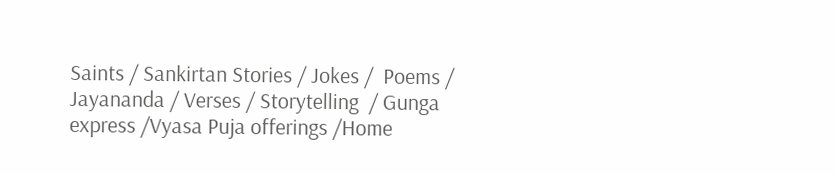Saints / Sankirtan Stories / Jokes /  Poems / Jayananda / Verses / Storytelling  / Gunga express /Vyasa Puja offerings /Home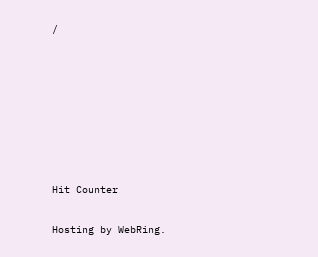/







Hit Counter

Hosting by WebRing.